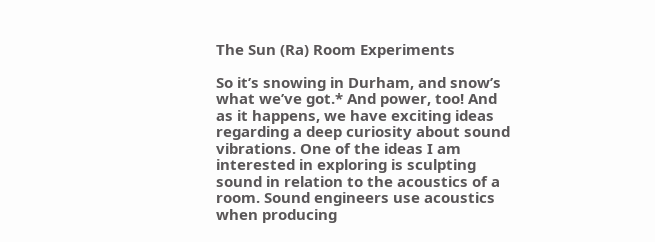The Sun (Ra) Room Experiments

So it’s snowing in Durham, and snow’s what we’ve got.* And power, too! And as it happens, we have exciting ideas regarding a deep curiosity about sound vibrations. One of the ideas I am interested in exploring is sculpting sound in relation to the acoustics of a room. Sound engineers use acoustics when producing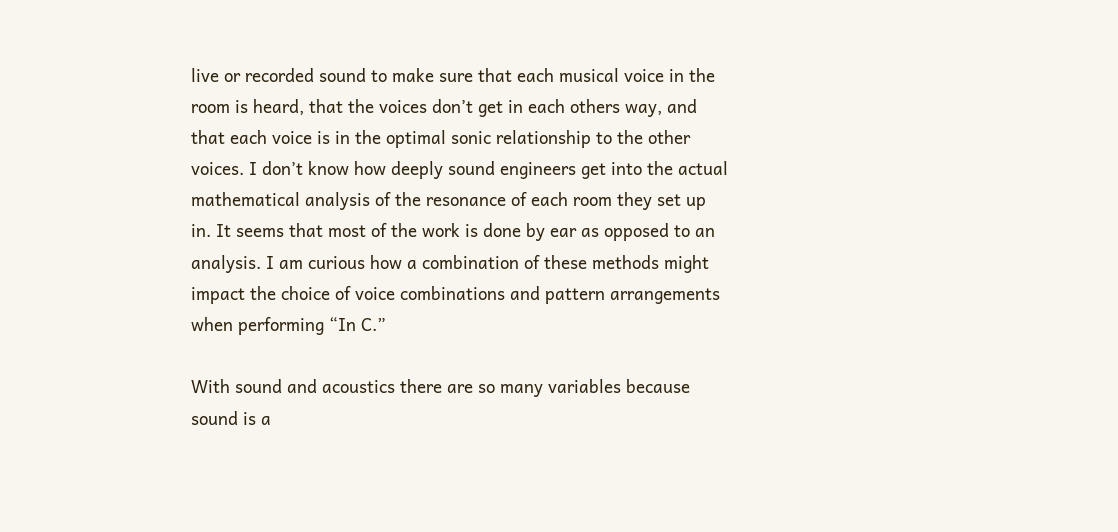live or recorded sound to make sure that each musical voice in the room is heard, that the voices don’t get in each others way, and that each voice is in the optimal sonic relationship to the other voices. I don’t know how deeply sound engineers get into the actual mathematical analysis of the resonance of each room they set up in. It seems that most of the work is done by ear as opposed to an analysis. I am curious how a combination of these methods might impact the choice of voice combinations and pattern arrangements when performing “In C.”

With sound and acoustics there are so many variables because sound is a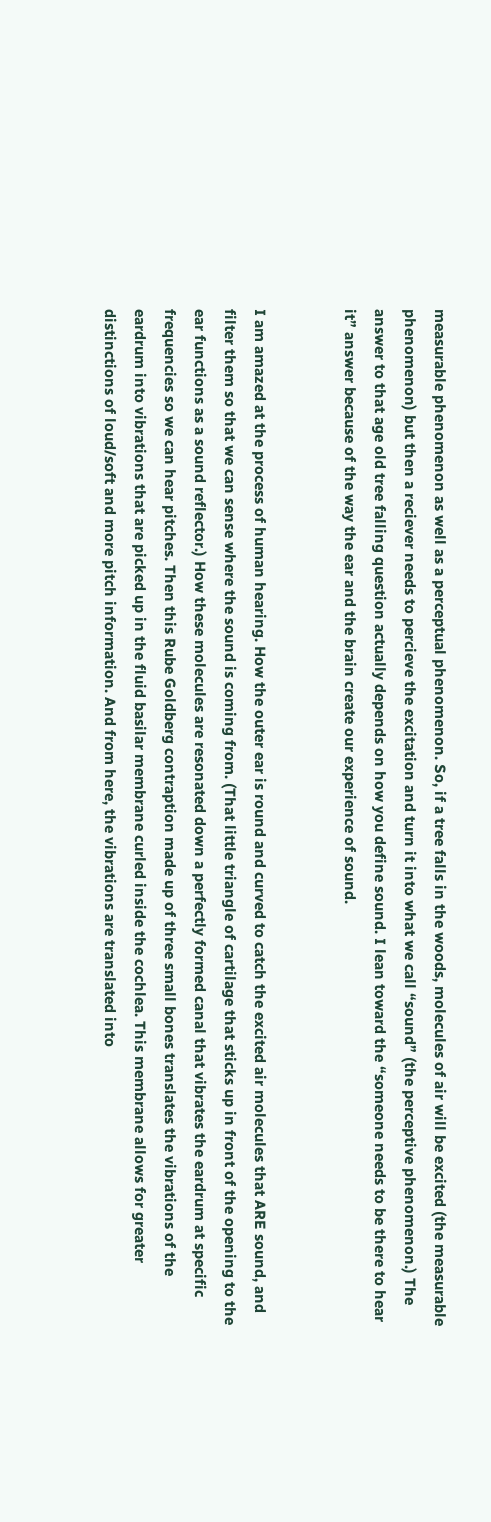measurable phenomenon as well as a perceptual phenomenon. So, if a tree falls in the woods, molecules of air will be excited (the measurable phenomenon) but then a reciever needs to percieve the excitation and turn it into what we call “sound” (the perceptive phenomenon.) The answer to that age old tree falling question actually depends on how you define sound. I lean toward the “someone needs to be there to hear it” answer because of the way the ear and the brain create our experience of sound.


I am amazed at the process of human hearing. How the outer ear is round and curved to catch the excited air molecules that ARE sound, and filter them so that we can sense where the sound is coming from. (That little triangle of cartilage that sticks up in front of the opening to the ear functions as a sound reflector.) How these molecules are resonated down a perfectly formed canal that vibrates the eardrum at specific frequencies so we can hear pitches. Then this Rube Goldberg contraption made up of three small bones translates the vibrations of the eardrum into vibrations that are picked up in the fluid basilar membrane curled inside the cochlea. This membrane allows for greater distinctions of loud/soft and more pitch information. And from here, the vibrations are translated into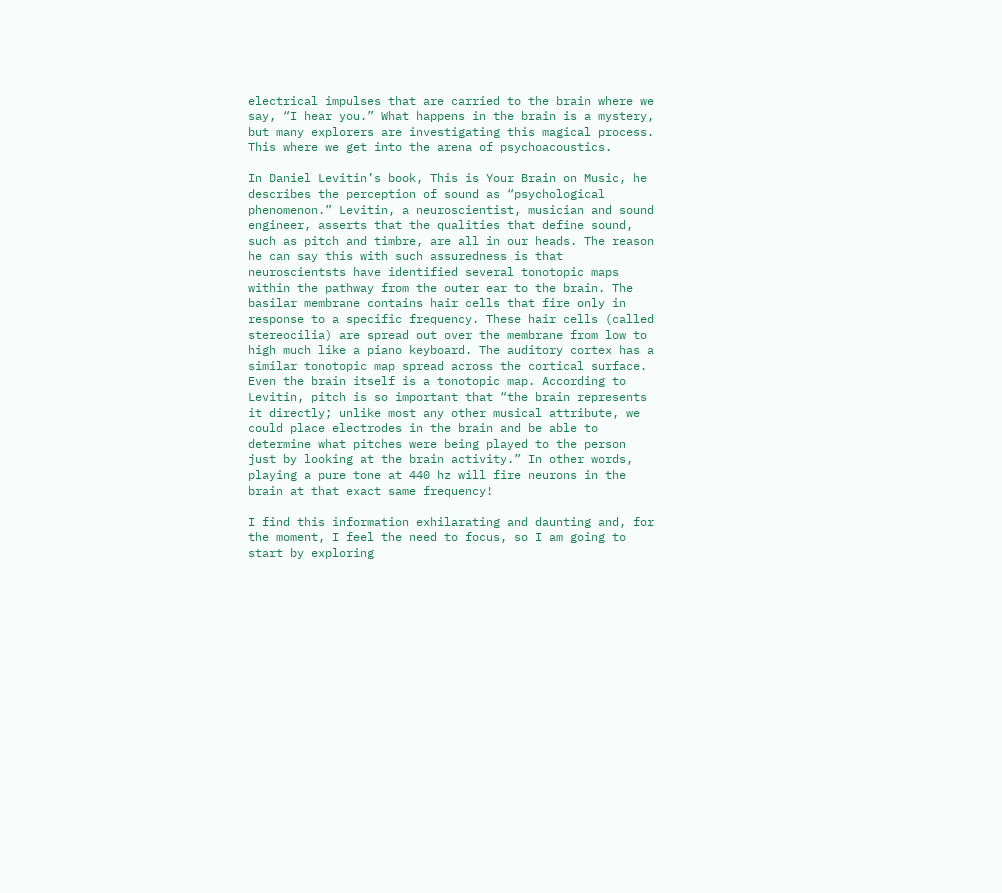electrical impulses that are carried to the brain where we say, “I hear you.” What happens in the brain is a mystery, but many explorers are investigating this magical process. This where we get into the arena of psychoacoustics.

In Daniel Levitin’s book, This is Your Brain on Music, he describes the perception of sound as “psychological phenomenon.” Levitin, a neuroscientist, musician and sound engineer, asserts that the qualities that define sound, such as pitch and timbre, are all in our heads. The reason he can say this with such assuredness is that neuroscientsts have identified several tonotopic maps within the pathway from the outer ear to the brain. The basilar membrane contains hair cells that fire only in response to a specific frequency. These hair cells (called stereocilia) are spread out over the membrane from low to high much like a piano keyboard. The auditory cortex has a similar tonotopic map spread across the cortical surface. Even the brain itself is a tonotopic map. According to Levitin, pitch is so important that “the brain represents it directly; unlike most any other musical attribute, we could place electrodes in the brain and be able to determine what pitches were being played to the person just by looking at the brain activity.” In other words, playing a pure tone at 440 hz will fire neurons in the brain at that exact same frequency!

I find this information exhilarating and daunting and, for the moment, I feel the need to focus, so I am going to start by exploring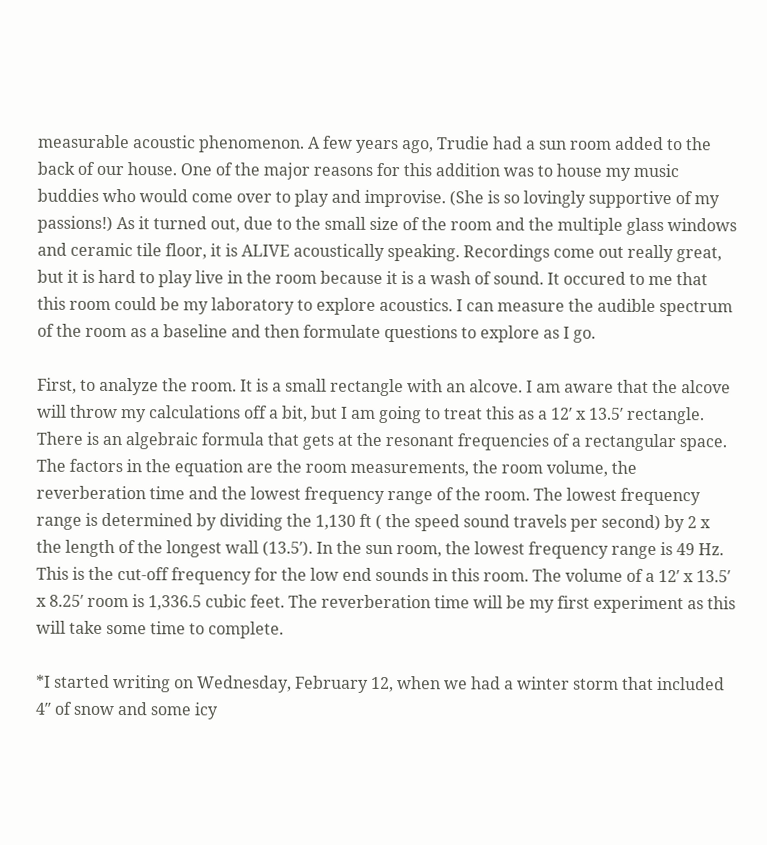measurable acoustic phenomenon. A few years ago, Trudie had a sun room added to the back of our house. One of the major reasons for this addition was to house my music buddies who would come over to play and improvise. (She is so lovingly supportive of my passions!) As it turned out, due to the small size of the room and the multiple glass windows and ceramic tile floor, it is ALIVE acoustically speaking. Recordings come out really great, but it is hard to play live in the room because it is a wash of sound. It occured to me that this room could be my laboratory to explore acoustics. I can measure the audible spectrum of the room as a baseline and then formulate questions to explore as I go.

First, to analyze the room. It is a small rectangle with an alcove. I am aware that the alcove will throw my calculations off a bit, but I am going to treat this as a 12′ x 13.5′ rectangle. There is an algebraic formula that gets at the resonant frequencies of a rectangular space. The factors in the equation are the room measurements, the room volume, the reverberation time and the lowest frequency range of the room. The lowest frequency range is determined by dividing the 1,130 ft ( the speed sound travels per second) by 2 x the length of the longest wall (13.5′). In the sun room, the lowest frequency range is 49 Hz. This is the cut-off frequency for the low end sounds in this room. The volume of a 12′ x 13.5′ x 8.25′ room is 1,336.5 cubic feet. The reverberation time will be my first experiment as this will take some time to complete.

*I started writing on Wednesday, February 12, when we had a winter storm that included 4″ of snow and some icy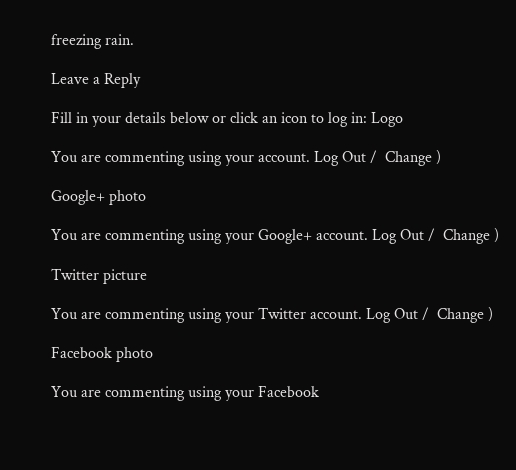freezing rain.

Leave a Reply

Fill in your details below or click an icon to log in: Logo

You are commenting using your account. Log Out /  Change )

Google+ photo

You are commenting using your Google+ account. Log Out /  Change )

Twitter picture

You are commenting using your Twitter account. Log Out /  Change )

Facebook photo

You are commenting using your Facebook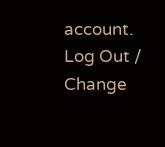account. Log Out /  Change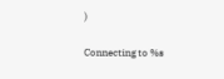)


Connecting to %s